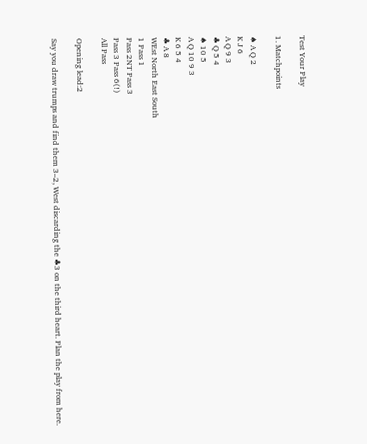Test Your Play

1. Matchpoints

♠ A Q 2
K J 6
A Q 9 3
♣ Q 5 4
♠ 10 5
A Q 10 9 3
K 6 5 4
♣ A 8
WEst North East South
1 Pass 1
Pass 2NT Pass 3
Pass 3 Pass 6(!)
All Pass

Opening lead:2

Say you draw trumps and find them 3–2, West discarding the ♣3 on the third heart. Plan the play from here.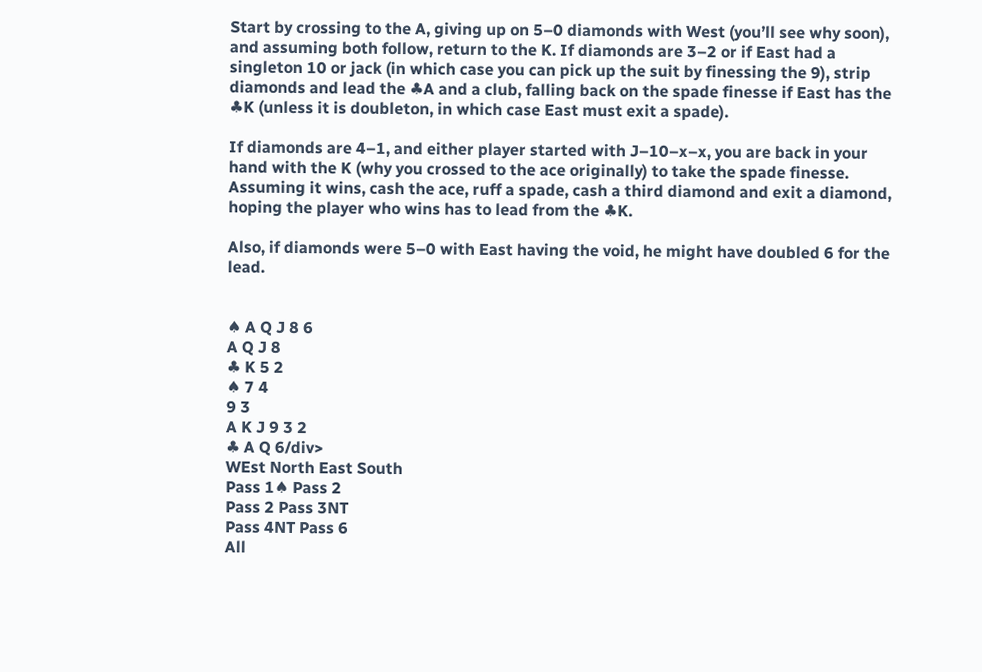Start by crossing to the A, giving up on 5–0 diamonds with West (you’ll see why soon), and assuming both follow, return to the K. If diamonds are 3–2 or if East had a singleton 10 or jack (in which case you can pick up the suit by finessing the 9), strip diamonds and lead the ♣A and a club, falling back on the spade finesse if East has the ♣K (unless it is doubleton, in which case East must exit a spade).

If diamonds are 4–1, and either player started with J–10–x–x, you are back in your hand with the K (why you crossed to the ace originally) to take the spade finesse. Assuming it wins, cash the ace, ruff a spade, cash a third diamond and exit a diamond, hoping the player who wins has to lead from the ♣K.

Also, if diamonds were 5–0 with East having the void, he might have doubled 6 for the lead.


♠ A Q J 8 6
A Q J 8
♣ K 5 2
♠ 7 4
9 3
A K J 9 3 2
♣ A Q 6/div>
WEst North East South
Pass 1♠ Pass 2
Pass 2 Pass 3NT
Pass 4NT Pass 6
All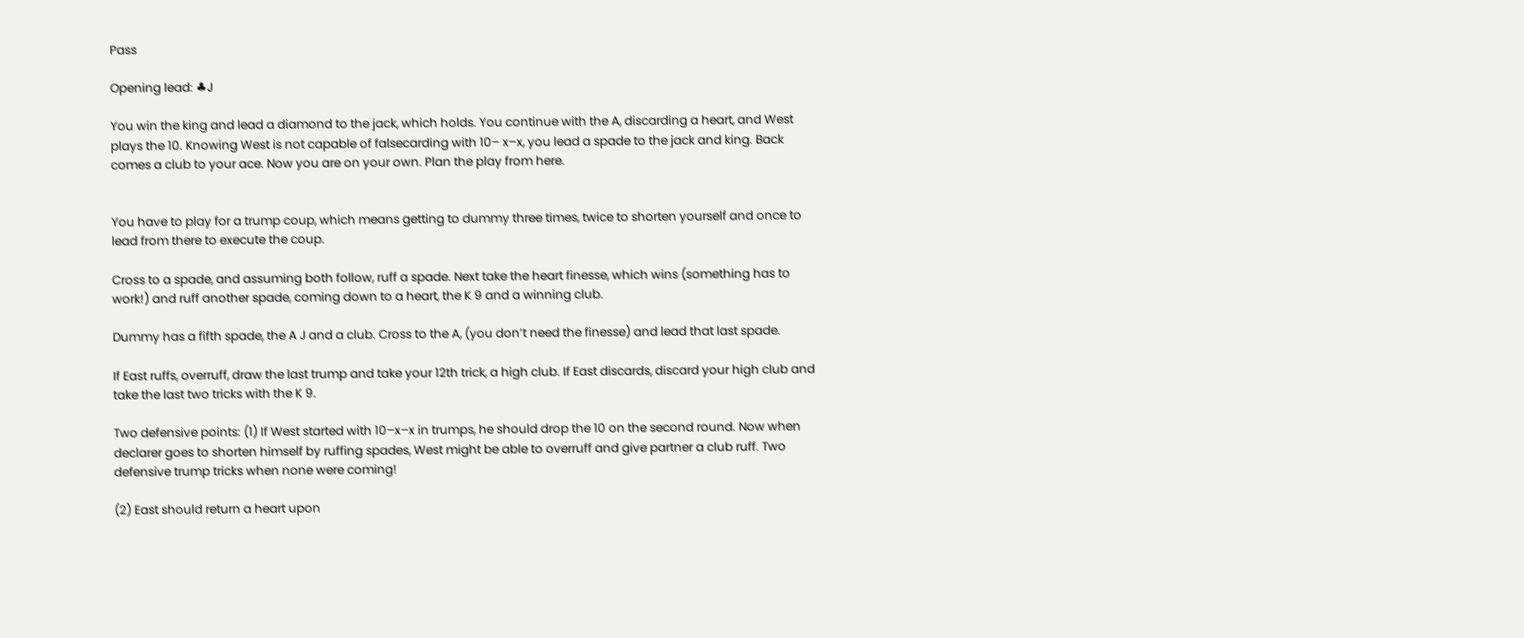Pass

Opening lead: ♣J

You win the king and lead a diamond to the jack, which holds. You continue with the A, discarding a heart, and West plays the 10. Knowing West is not capable of falsecarding with 10– x–x, you lead a spade to the jack and king. Back comes a club to your ace. Now you are on your own. Plan the play from here.


You have to play for a trump coup, which means getting to dummy three times, twice to shorten yourself and once to lead from there to execute the coup.

Cross to a spade, and assuming both follow, ruff a spade. Next take the heart finesse, which wins (something has to work!) and ruff another spade, coming down to a heart, the K 9 and a winning club.

Dummy has a fifth spade, the A J and a club. Cross to the A, (you don’t need the finesse) and lead that last spade.

If East ruffs, overruff, draw the last trump and take your 12th trick, a high club. If East discards, discard your high club and take the last two tricks with the K 9.

Two defensive points: (1) If West started with 10–x–x in trumps, he should drop the 10 on the second round. Now when declarer goes to shorten himself by ruffing spades, West might be able to overruff and give partner a club ruff. Two defensive trump tricks when none were coming!

(2) East should return a heart upon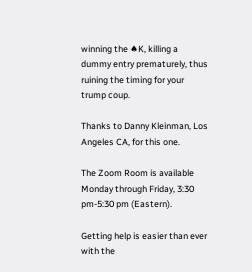winning the ♠K, killing a dummy entry prematurely, thus ruining the timing for your trump coup.

Thanks to Danny Kleinman, Los Angeles CA, for this one.

The Zoom Room is available Monday through Friday, 3:30 pm-5:30 pm (Eastern).

Getting help is easier than ever with the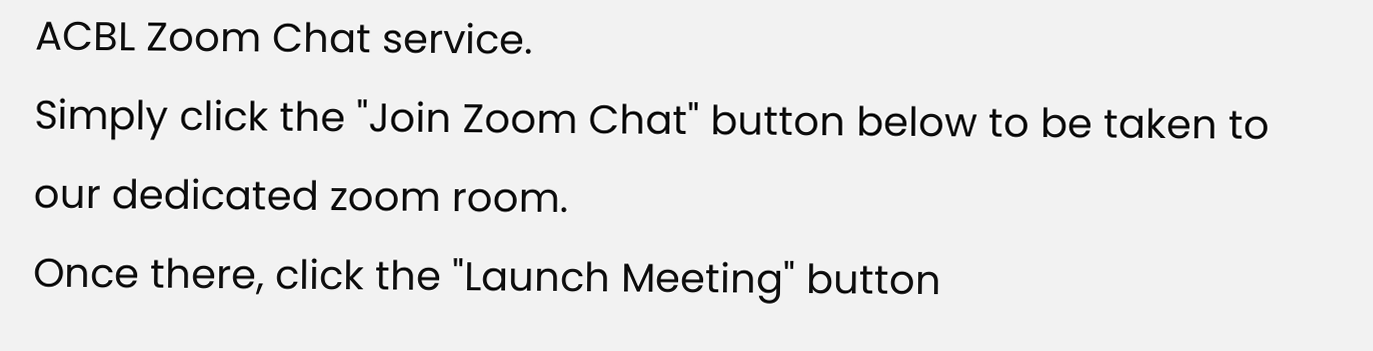ACBL Zoom Chat service.
Simply click the "Join Zoom Chat" button below to be taken to our dedicated zoom room.
Once there, click the "Launch Meeting" button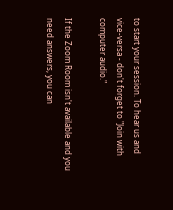to start your session. To hear us and vice-versa - don't forget to "Join with computer audio."

If the Zoom Room isn't available and you need answers, you can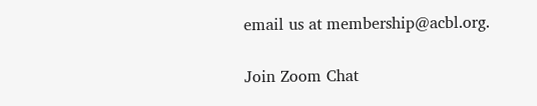email us at membership@acbl.org.

Join Zoom Chat